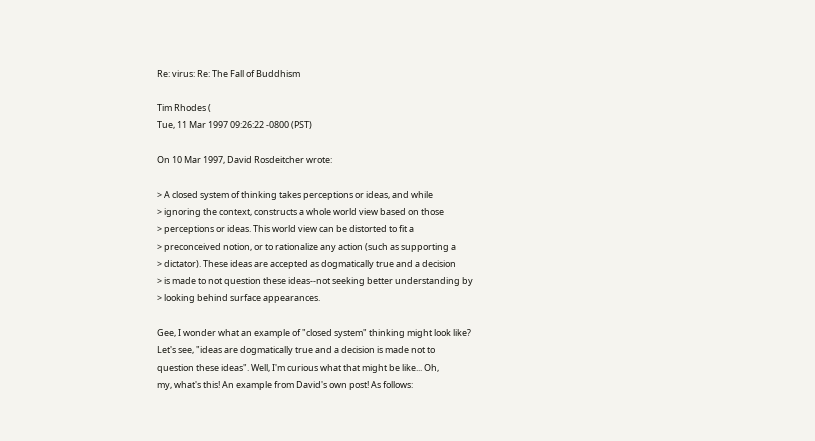Re: virus: Re: The Fall of Buddhism

Tim Rhodes (
Tue, 11 Mar 1997 09:26:22 -0800 (PST)

On 10 Mar 1997, David Rosdeitcher wrote:

> A closed system of thinking takes perceptions or ideas, and while
> ignoring the context, constructs a whole world view based on those
> perceptions or ideas. This world view can be distorted to fit a
> preconceived notion, or to rationalize any action (such as supporting a
> dictator). These ideas are accepted as dogmatically true and a decision
> is made to not question these ideas--not seeking better understanding by
> looking behind surface appearances.

Gee, I wonder what an example of "closed system" thinking might look like?
Let's see, "ideas are dogmatically true and a decision is made not to
question these ideas". Well, I'm curious what that might be like... Oh,
my, what's this! An example from David's own post! As follows: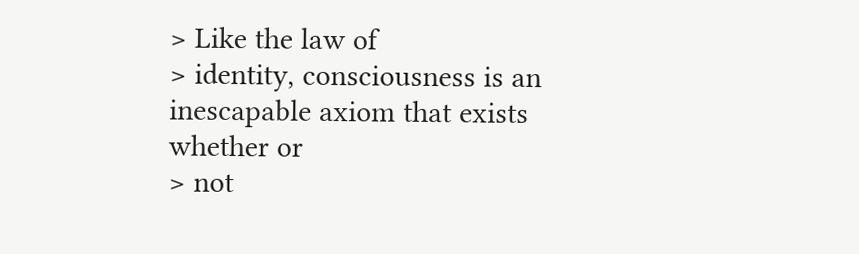> Like the law of
> identity, consciousness is an inescapable axiom that exists whether or
> not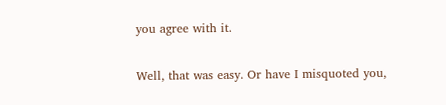you agree with it.

Well, that was easy. Or have I misquoted you,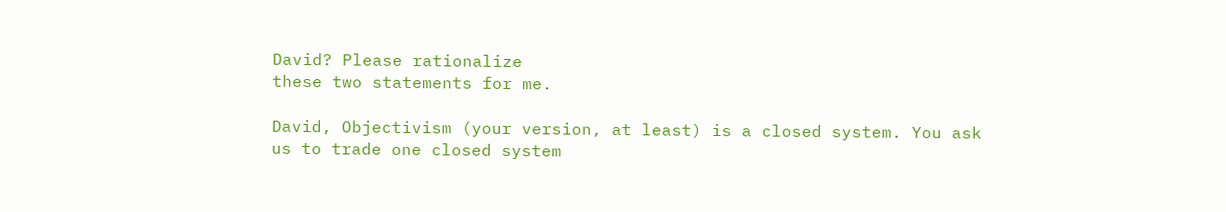David? Please rationalize
these two statements for me.

David, Objectivism (your version, at least) is a closed system. You ask
us to trade one closed system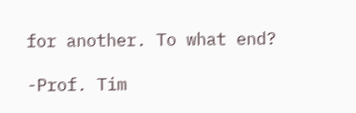for another. To what end?

-Prof. Tim